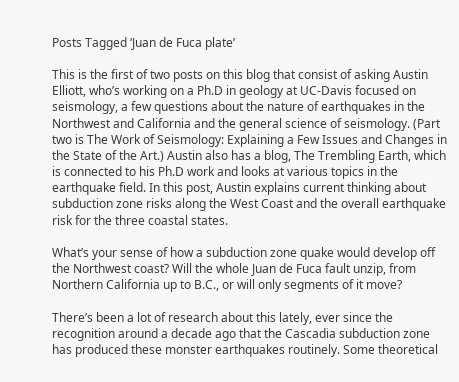Posts Tagged ‘Juan de Fuca plate’

This is the first of two posts on this blog that consist of asking Austin Elliott, who’s working on a Ph.D in geology at UC-Davis focused on seismology, a few questions about the nature of earthquakes in the Northwest and California and the general science of seismology. (Part two is The Work of Seismology: Explaining a Few Issues and Changes in the State of the Art.) Austin also has a blog, The Trembling Earth, which is connected to his Ph.D work and looks at various topics in the earthquake field. In this post, Austin explains current thinking about subduction zone risks along the West Coast and the overall earthquake risk for the three coastal states.

What’s your sense of how a subduction zone quake would develop off the Northwest coast? Will the whole Juan de Fuca fault unzip, from Northern California up to B.C., or will only segments of it move?

There’s been a lot of research about this lately, ever since the recognition around a decade ago that the Cascadia subduction zone has produced these monster earthquakes routinely. Some theoretical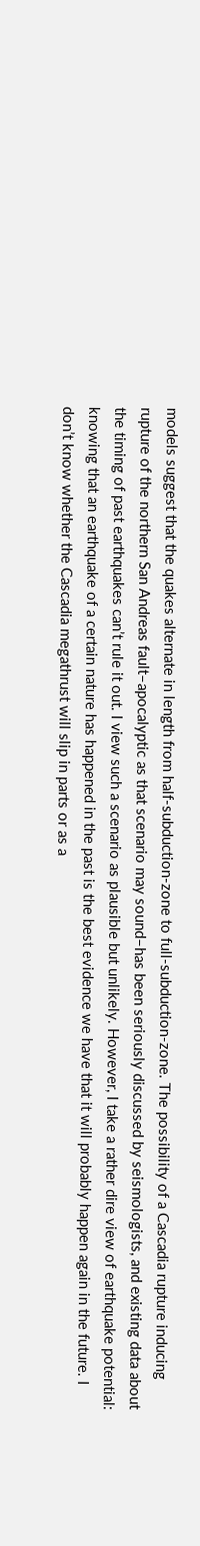models suggest that the quakes alternate in length from half-subduction-zone to full-subduction-zone. The possibility of a Cascadia rupture inducing rupture of the northern San Andreas fault–apocalyptic as that scenario may sound–has been seriously discussed by seismologists, and existing data about the timing of past earthquakes can’t rule it out. I view such a scenario as plausible but unlikely. However, I take a rather dire view of earthquake potential: knowing that an earthquake of a certain nature has happened in the past is the best evidence we have that it will probably happen again in the future. I don’t know whether the Cascadia megathrust will slip in parts or as a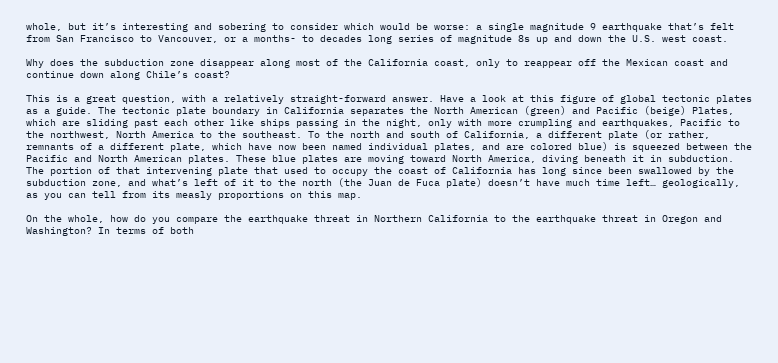whole, but it’s interesting and sobering to consider which would be worse: a single magnitude 9 earthquake that’s felt from San Francisco to Vancouver, or a months- to decades long series of magnitude 8s up and down the U.S. west coast.

Why does the subduction zone disappear along most of the California coast, only to reappear off the Mexican coast and continue down along Chile’s coast?

This is a great question, with a relatively straight-forward answer. Have a look at this figure of global tectonic plates as a guide. The tectonic plate boundary in California separates the North American (green) and Pacific (beige) Plates, which are sliding past each other like ships passing in the night, only with more crumpling and earthquakes, Pacific to the northwest, North America to the southeast. To the north and south of California, a different plate (or rather, remnants of a different plate, which have now been named individual plates, and are colored blue) is squeezed between the Pacific and North American plates. These blue plates are moving toward North America, diving beneath it in subduction. The portion of that intervening plate that used to occupy the coast of California has long since been swallowed by the subduction zone, and what’s left of it to the north (the Juan de Fuca plate) doesn’t have much time left… geologically, as you can tell from its measly proportions on this map.

On the whole, how do you compare the earthquake threat in Northern California to the earthquake threat in Oregon and Washington? In terms of both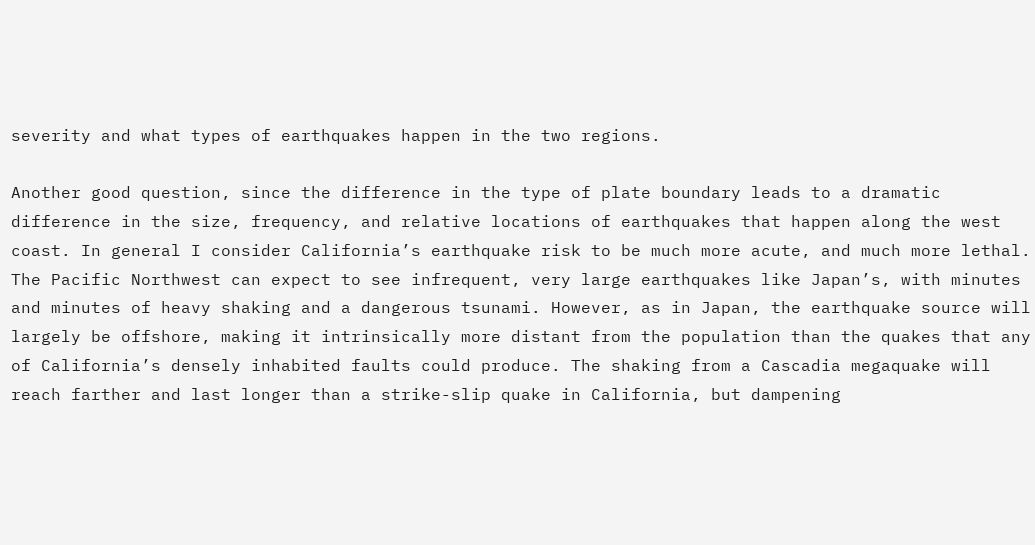severity and what types of earthquakes happen in the two regions.

Another good question, since the difference in the type of plate boundary leads to a dramatic difference in the size, frequency, and relative locations of earthquakes that happen along the west coast. In general I consider California’s earthquake risk to be much more acute, and much more lethal. The Pacific Northwest can expect to see infrequent, very large earthquakes like Japan’s, with minutes and minutes of heavy shaking and a dangerous tsunami. However, as in Japan, the earthquake source will largely be offshore, making it intrinsically more distant from the population than the quakes that any of California’s densely inhabited faults could produce. The shaking from a Cascadia megaquake will reach farther and last longer than a strike-slip quake in California, but dampening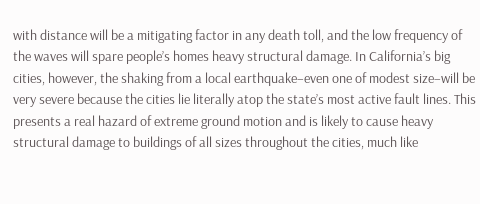with distance will be a mitigating factor in any death toll, and the low frequency of the waves will spare people’s homes heavy structural damage. In California’s big cities, however, the shaking from a local earthquake–even one of modest size–will be very severe because the cities lie literally atop the state’s most active fault lines. This presents a real hazard of extreme ground motion and is likely to cause heavy structural damage to buildings of all sizes throughout the cities, much like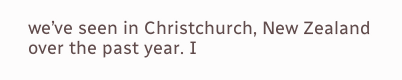we’ve seen in Christchurch, New Zealand over the past year. I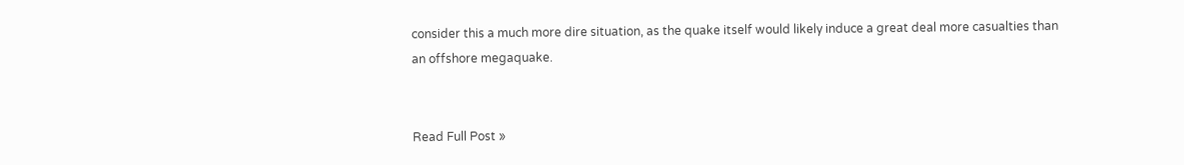consider this a much more dire situation, as the quake itself would likely induce a great deal more casualties than an offshore megaquake.


Read Full Post »